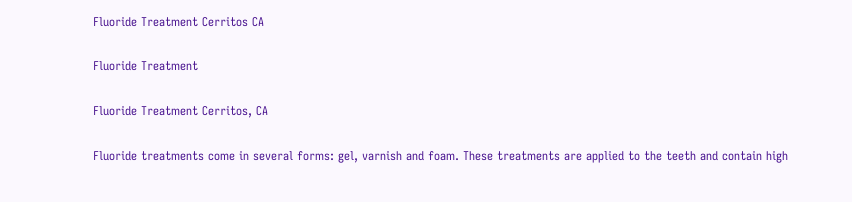Fluoride Treatment Cerritos CA

Fluoride Treatment

Fluoride Treatment Cerritos, CA

Fluoride treatments come in several forms: gel, varnish and foam. These treatments are applied to the teeth and contain high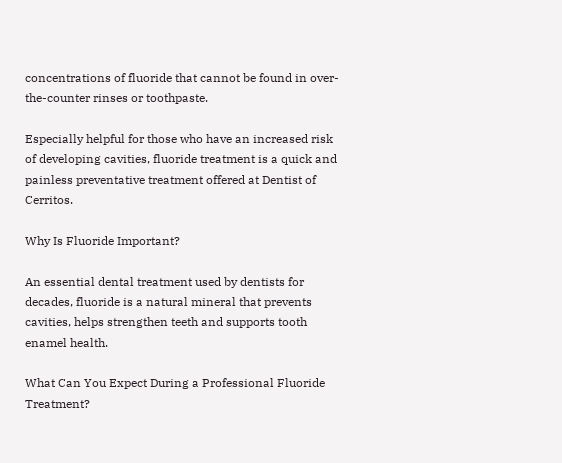concentrations of fluoride that cannot be found in over-the-counter rinses or toothpaste.

Especially helpful for those who have an increased risk of developing cavities, fluoride treatment is a quick and painless preventative treatment offered at Dentist of Cerritos.

Why Is Fluoride Important?

An essential dental treatment used by dentists for decades, fluoride is a natural mineral that prevents cavities, helps strengthen teeth and supports tooth enamel health.

What Can You Expect During a Professional Fluoride Treatment?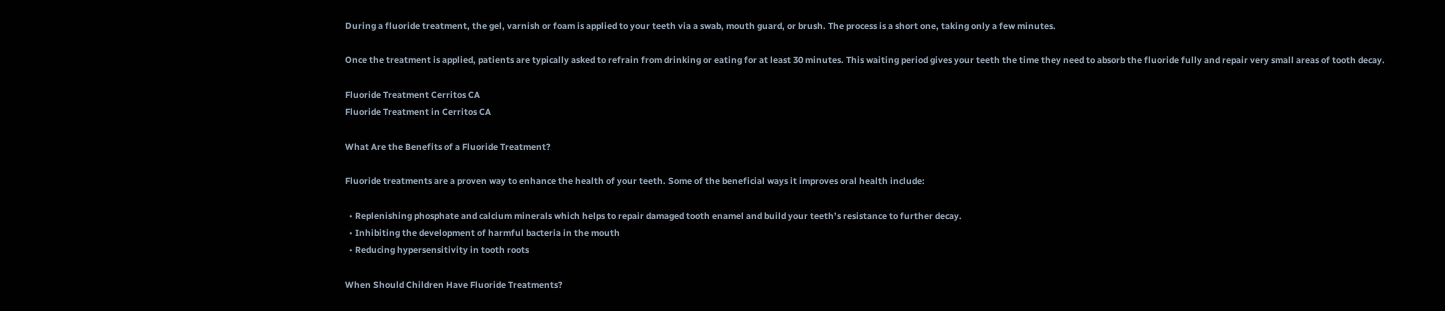During a fluoride treatment, the gel, varnish or foam is applied to your teeth via a swab, mouth guard, or brush. The process is a short one, taking only a few minutes.

Once the treatment is applied, patients are typically asked to refrain from drinking or eating for at least 30 minutes. This waiting period gives your teeth the time they need to absorb the fluoride fully and repair very small areas of tooth decay.

Fluoride Treatment Cerritos CA
Fluoride Treatment in Cerritos CA

What Are the Benefits of a Fluoride Treatment?

Fluoride treatments are a proven way to enhance the health of your teeth. Some of the beneficial ways it improves oral health include:

  • Replenishing phosphate and calcium minerals which helps to repair damaged tooth enamel and build your teeth’s resistance to further decay.
  • Inhibiting the development of harmful bacteria in the mouth
  • Reducing hypersensitivity in tooth roots

When Should Children Have Fluoride Treatments?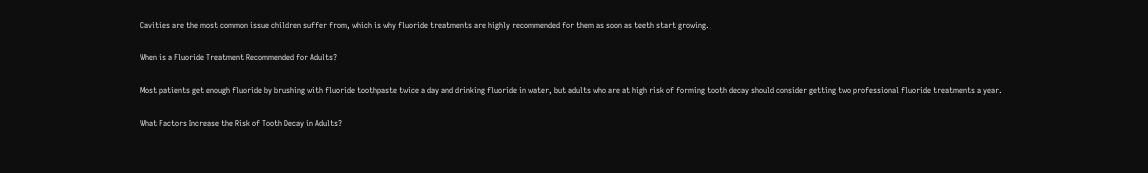Cavities are the most common issue children suffer from, which is why fluoride treatments are highly recommended for them as soon as teeth start growing.

When is a Fluoride Treatment Recommended for Adults?

Most patients get enough fluoride by brushing with fluoride toothpaste twice a day and drinking fluoride in water, but adults who are at high risk of forming tooth decay should consider getting two professional fluoride treatments a year.

What Factors Increase the Risk of Tooth Decay in Adults?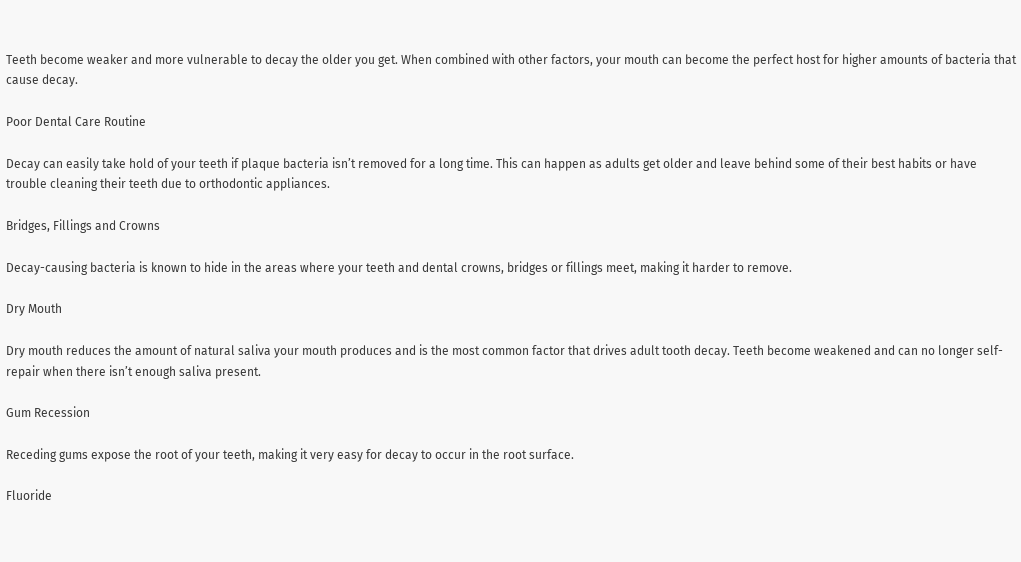Teeth become weaker and more vulnerable to decay the older you get. When combined with other factors, your mouth can become the perfect host for higher amounts of bacteria that cause decay.

Poor Dental Care Routine

Decay can easily take hold of your teeth if plaque bacteria isn’t removed for a long time. This can happen as adults get older and leave behind some of their best habits or have trouble cleaning their teeth due to orthodontic appliances.

Bridges, Fillings and Crowns

Decay-causing bacteria is known to hide in the areas where your teeth and dental crowns, bridges or fillings meet, making it harder to remove.

Dry Mouth

Dry mouth reduces the amount of natural saliva your mouth produces and is the most common factor that drives adult tooth decay. Teeth become weakened and can no longer self-repair when there isn’t enough saliva present.

Gum Recession

Receding gums expose the root of your teeth, making it very easy for decay to occur in the root surface.

Fluoride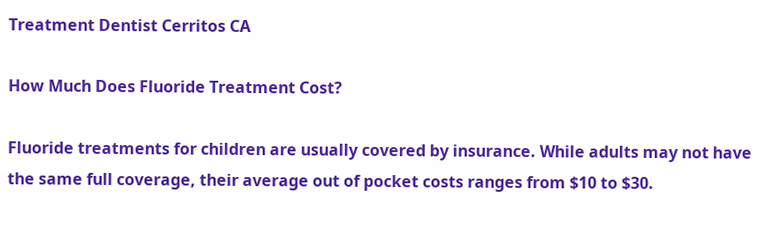Treatment Dentist Cerritos CA

How Much Does Fluoride Treatment Cost?

Fluoride treatments for children are usually covered by insurance. While adults may not have the same full coverage, their average out of pocket costs ranges from $10 to $30.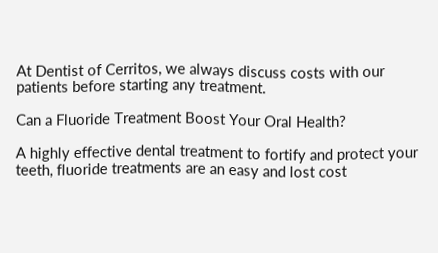At Dentist of Cerritos, we always discuss costs with our patients before starting any treatment.

Can a Fluoride Treatment Boost Your Oral Health?

A highly effective dental treatment to fortify and protect your teeth, fluoride treatments are an easy and lost cost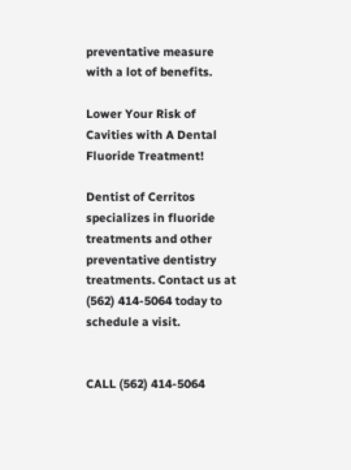preventative measure with a lot of benefits.

Lower Your Risk of Cavities with A Dental Fluoride Treatment!

Dentist of Cerritos specializes in fluoride treatments and other preventative dentistry treatments. Contact us at (562) 414-5064 today to schedule a visit.


CALL (562) 414-5064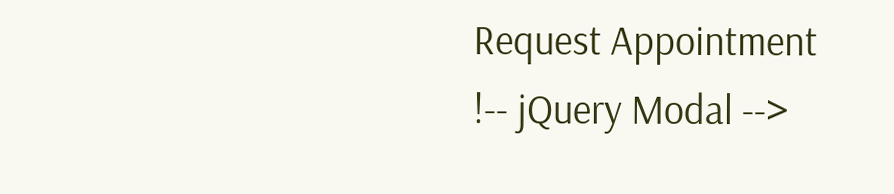Request Appointment
!-- jQuery Modal -->